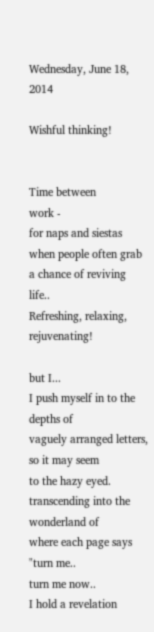Wednesday, June 18, 2014

Wishful thinking!


Time between
work -
for naps and siestas
when people often grab
a chance of reviving life..
Refreshing, relaxing, rejuvenating!

but I...
I push myself in to the depths of
vaguely arranged letters, so it may seem
to the hazy eyed.
transcending into the wonderland of
where each page says
"turn me..
turn me now..
I hold a revelation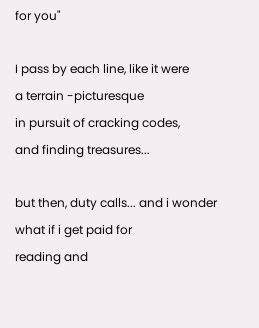for you"

I pass by each line, like it were
a terrain -picturesque
in pursuit of cracking codes,
and finding treasures...

but then, duty calls... and i wonder
what if i get paid for
reading and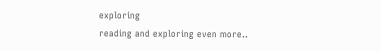exploring
reading and exploring even more..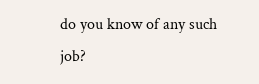do you know of any such job?